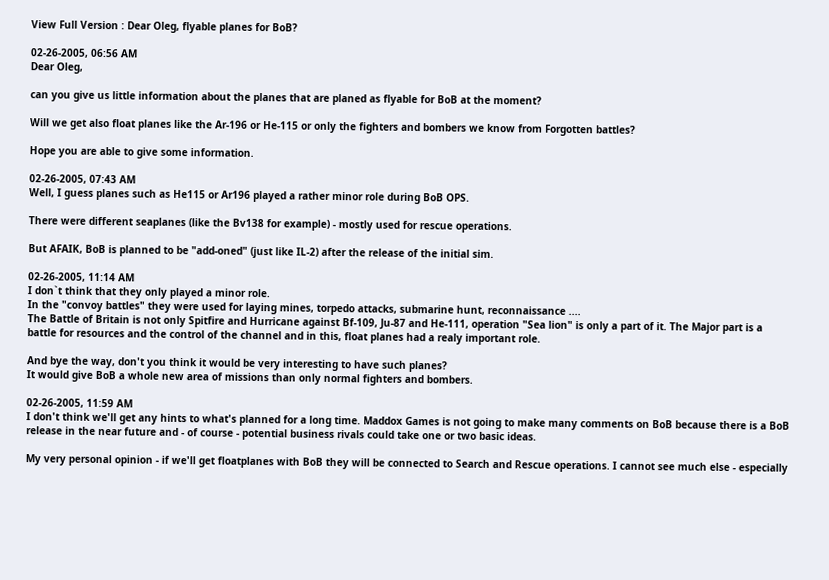View Full Version : Dear Oleg, flyable planes for BoB?

02-26-2005, 06:56 AM
Dear Oleg,

can you give us little information about the planes that are planed as flyable for BoB at the moment?

Will we get also float planes like the Ar-196 or He-115 or only the fighters and bombers we know from Forgotten battles?

Hope you are able to give some information.

02-26-2005, 07:43 AM
Well, I guess planes such as He115 or Ar196 played a rather minor role during BoB OPS.

There were different seaplanes (like the Bv138 for example) - mostly used for rescue operations.

But AFAIK, BoB is planned to be "add-oned" (just like IL-2) after the release of the initial sim.

02-26-2005, 11:14 AM
I don`t think that they only played a minor role.
In the "convoy battles" they were used for laying mines, torpedo attacks, submarine hunt, reconnaissance ....
The Battle of Britain is not only Spitfire and Hurricane against Bf-109, Ju-87 and He-111, operation "Sea lion" is only a part of it. The Major part is a battle for resources and the control of the channel and in this, float planes had a realy important role.

And bye the way, don't you think it would be very interesting to have such planes?
It would give BoB a whole new area of missions than only normal fighters and bombers.

02-26-2005, 11:59 AM
I don't think we'll get any hints to what's planned for a long time. Maddox Games is not going to make many comments on BoB because there is a BoB release in the near future and - of course - potential business rivals could take one or two basic ideas.

My very personal opinion - if we'll get floatplanes with BoB they will be connected to Search and Rescue operations. I cannot see much else - especially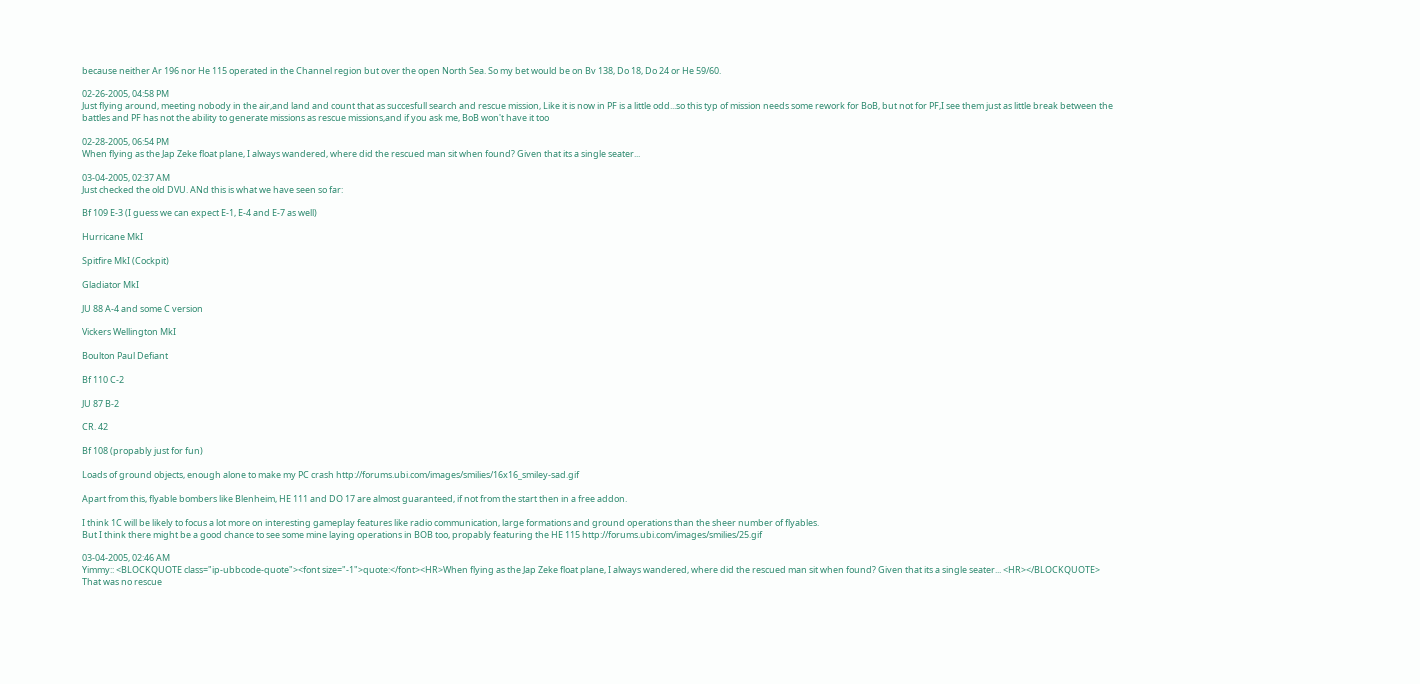because neither Ar 196 nor He 115 operated in the Channel region but over the open North Sea. So my bet would be on Bv 138, Do 18, Do 24 or He 59/60.

02-26-2005, 04:58 PM
Just flying around, meeting nobody in the air,and land and count that as succesfull search and rescue mission, Like it is now in PF is a little odd...so this typ of mission needs some rework for BoB, but not for PF,I see them just as little break between the battles and PF has not the ability to generate missions as rescue missions,and if you ask me, BoB won't have it too

02-28-2005, 06:54 PM
When flying as the Jap Zeke float plane, I always wandered, where did the rescued man sit when found? Given that its a single seater...

03-04-2005, 02:37 AM
Just checked the old DVU. ANd this is what we have seen so far:

Bf 109 E-3 (I guess we can expect E-1, E-4 and E-7 as well)

Hurricane MkI

Spitfire MkI (Cockpit)

Gladiator MkI

JU 88 A-4 and some C version

Vickers Wellington MkI

Boulton Paul Defiant

Bf 110 C-2

JU 87 B-2

CR. 42

Bf 108 (propably just for fun)

Loads of ground objects, enough alone to make my PC crash http://forums.ubi.com/images/smilies/16x16_smiley-sad.gif

Apart from this, flyable bombers like Blenheim, HE 111 and DO 17 are almost guaranteed, if not from the start then in a free addon.

I think 1C will be likely to focus a lot more on interesting gameplay features like radio communication, large formations and ground operations than the sheer number of flyables.
But I think there might be a good chance to see some mine laying operations in BOB too, propably featuring the HE 115 http://forums.ubi.com/images/smilies/25.gif

03-04-2005, 02:46 AM
Yimmy:: <BLOCKQUOTE class="ip-ubbcode-quote"><font size="-1">quote:</font><HR>When flying as the Jap Zeke float plane, I always wandered, where did the rescued man sit when found? Given that its a single seater... <HR></BLOCKQUOTE>
That was no rescue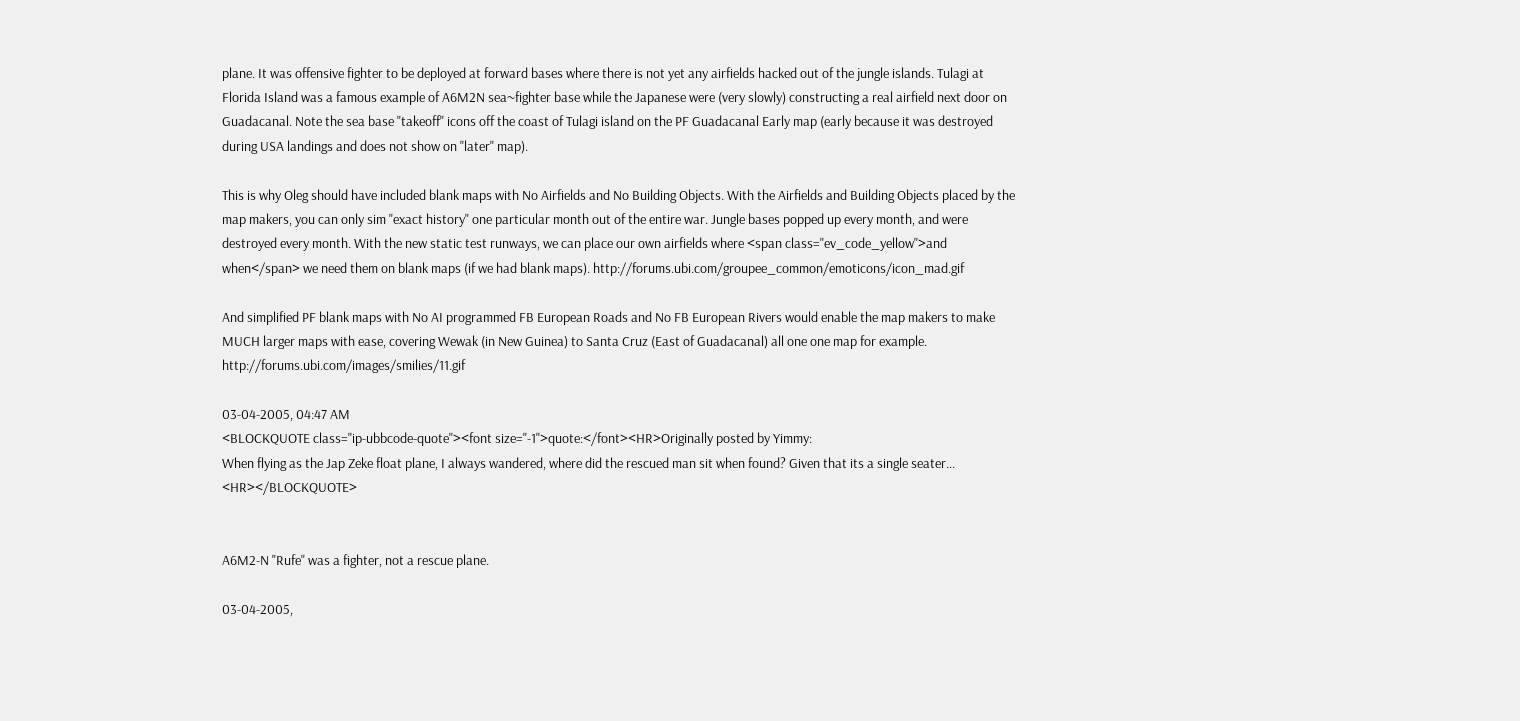plane. It was offensive fighter to be deployed at forward bases where there is not yet any airfields hacked out of the jungle islands. Tulagi at Florida Island was a famous example of A6M2N sea~fighter base while the Japanese were (very slowly) constructing a real airfield next door on Guadacanal. Note the sea base "takeoff" icons off the coast of Tulagi island on the PF Guadacanal Early map (early because it was destroyed during USA landings and does not show on "later" map).

This is why Oleg should have included blank maps with No Airfields and No Building Objects. With the Airfields and Building Objects placed by the map makers, you can only sim "exact history" one particular month out of the entire war. Jungle bases popped up every month, and were destroyed every month. With the new static test runways, we can place our own airfields where <span class="ev_code_yellow">and when</span> we need them on blank maps (if we had blank maps). http://forums.ubi.com/groupee_common/emoticons/icon_mad.gif

And simplified PF blank maps with No AI programmed FB European Roads and No FB European Rivers would enable the map makers to make MUCH larger maps with ease, covering Wewak (in New Guinea) to Santa Cruz (East of Guadacanal) all one one map for example. http://forums.ubi.com/images/smilies/11.gif

03-04-2005, 04:47 AM
<BLOCKQUOTE class="ip-ubbcode-quote"><font size="-1">quote:</font><HR>Originally posted by Yimmy:
When flying as the Jap Zeke float plane, I always wandered, where did the rescued man sit when found? Given that its a single seater... <HR></BLOCKQUOTE>


A6M2-N "Rufe" was a fighter, not a rescue plane.

03-04-2005,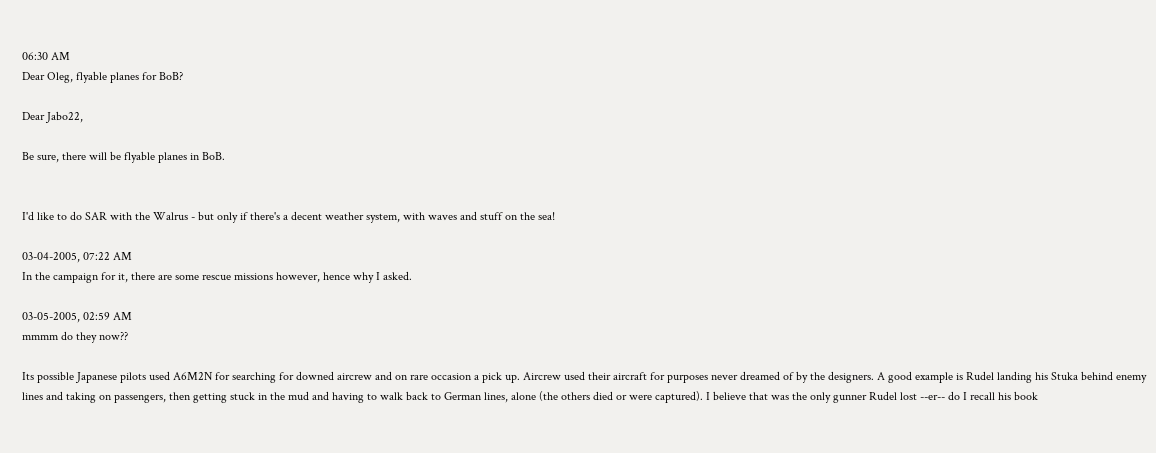06:30 AM
Dear Oleg, flyable planes for BoB?

Dear Jabo22,

Be sure, there will be flyable planes in BoB.


I'd like to do SAR with the Walrus - but only if there's a decent weather system, with waves and stuff on the sea!

03-04-2005, 07:22 AM
In the campaign for it, there are some rescue missions however, hence why I asked.

03-05-2005, 02:59 AM
mmmm do they now??

Its possible Japanese pilots used A6M2N for searching for downed aircrew and on rare occasion a pick up. Aircrew used their aircraft for purposes never dreamed of by the designers. A good example is Rudel landing his Stuka behind enemy lines and taking on passengers, then getting stuck in the mud and having to walk back to German lines, alone (the others died or were captured). I believe that was the only gunner Rudel lost --er-- do I recall his book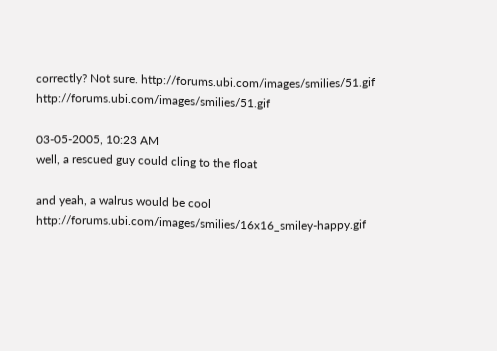correctly? Not sure. http://forums.ubi.com/images/smilies/51.gif http://forums.ubi.com/images/smilies/51.gif

03-05-2005, 10:23 AM
well, a rescued guy could cling to the float

and yeah, a walrus would be cool http://forums.ubi.com/images/smilies/16x16_smiley-happy.gif